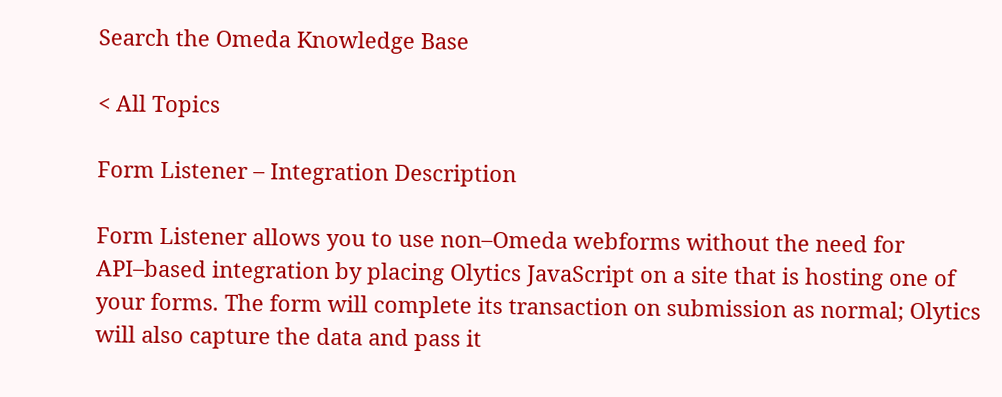Search the Omeda Knowledge Base

< All Topics

Form Listener – Integration Description

Form Listener allows you to use non–Omeda webforms without the need for API–based integration by placing Olytics JavaScript on a site that is hosting one of your forms. The form will complete its transaction on submission as normal; Olytics will also capture the data and pass it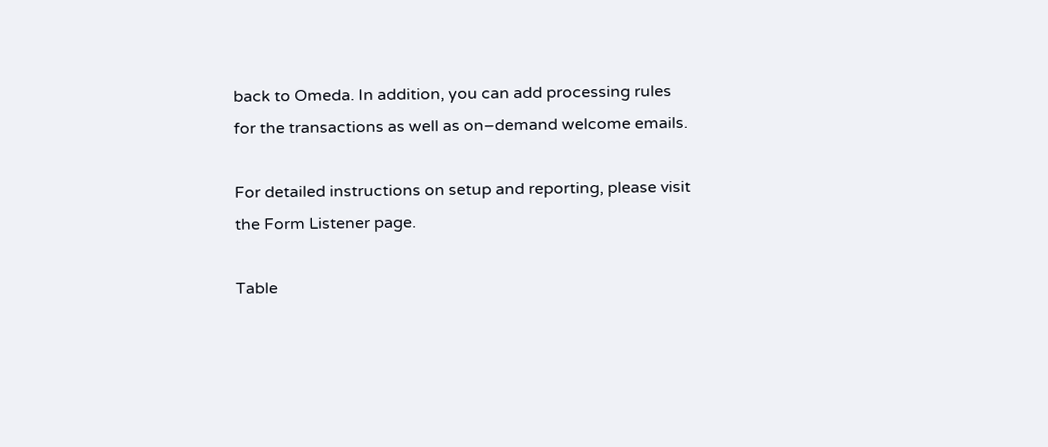back to Omeda. In addition, you can add processing rules for the transactions as well as on–demand welcome emails.

For detailed instructions on setup and reporting, please visit the Form Listener page.

Table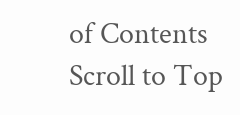of Contents
Scroll to Top